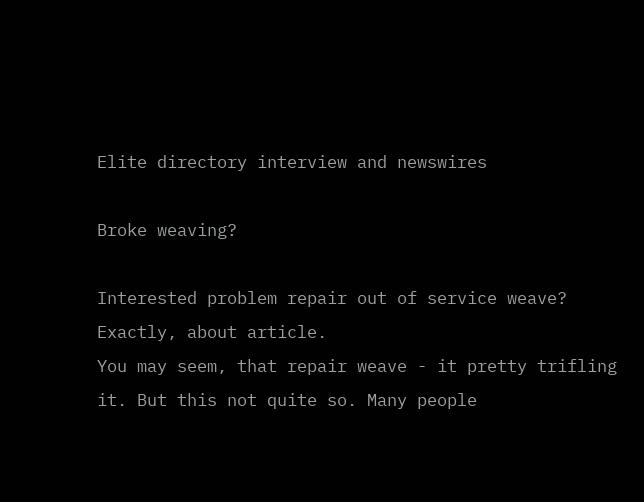Elite directory interview and newswires

Broke weaving?

Interested problem repair out of service weave? Exactly, about article.
You may seem, that repair weave - it pretty trifling it. But this not quite so. Many people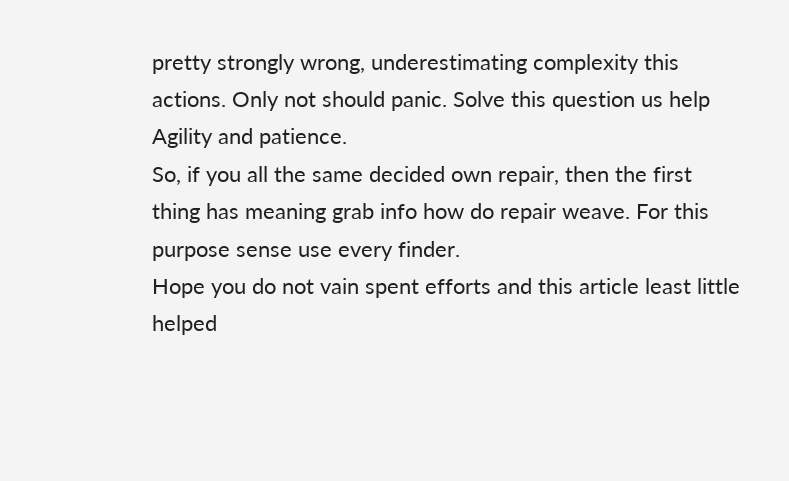pretty strongly wrong, underestimating complexity this actions. Only not should panic. Solve this question us help Agility and patience.
So, if you all the same decided own repair, then the first thing has meaning grab info how do repair weave. For this purpose sense use every finder.
Hope you do not vain spent efforts and this article least little helped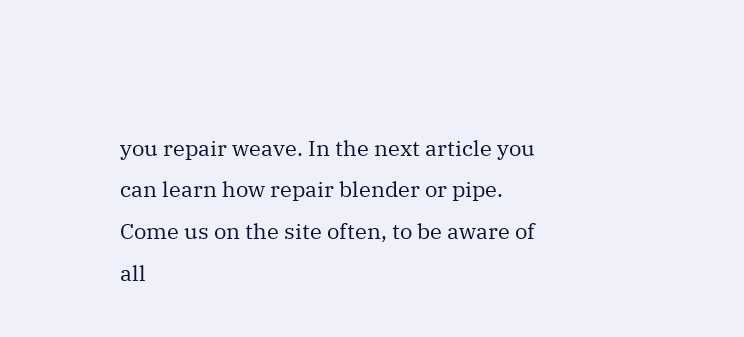you repair weave. In the next article you can learn how repair blender or pipe.
Come us on the site often, to be aware of all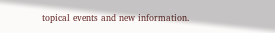topical events and new information.